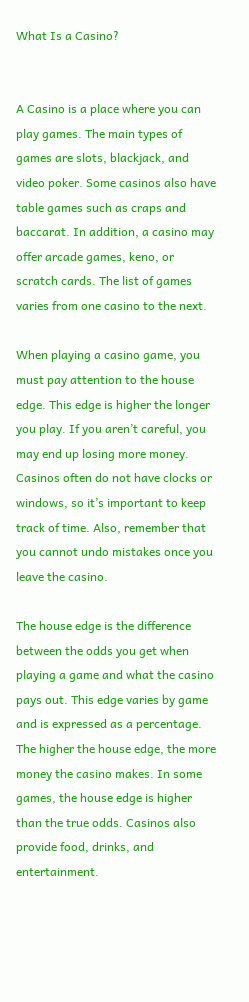What Is a Casino?


A Casino is a place where you can play games. The main types of games are slots, blackjack, and video poker. Some casinos also have table games such as craps and baccarat. In addition, a casino may offer arcade games, keno, or scratch cards. The list of games varies from one casino to the next.

When playing a casino game, you must pay attention to the house edge. This edge is higher the longer you play. If you aren’t careful, you may end up losing more money. Casinos often do not have clocks or windows, so it’s important to keep track of time. Also, remember that you cannot undo mistakes once you leave the casino.

The house edge is the difference between the odds you get when playing a game and what the casino pays out. This edge varies by game and is expressed as a percentage. The higher the house edge, the more money the casino makes. In some games, the house edge is higher than the true odds. Casinos also provide food, drinks, and entertainment.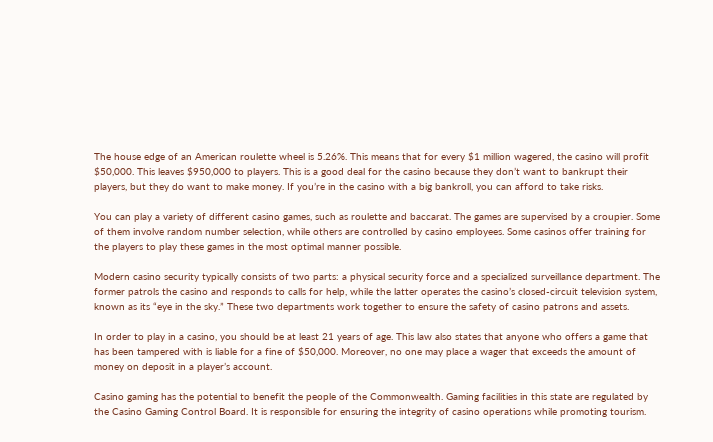The house edge of an American roulette wheel is 5.26%. This means that for every $1 million wagered, the casino will profit $50,000. This leaves $950,000 to players. This is a good deal for the casino because they don’t want to bankrupt their players, but they do want to make money. If you’re in the casino with a big bankroll, you can afford to take risks.

You can play a variety of different casino games, such as roulette and baccarat. The games are supervised by a croupier. Some of them involve random number selection, while others are controlled by casino employees. Some casinos offer training for the players to play these games in the most optimal manner possible.

Modern casino security typically consists of two parts: a physical security force and a specialized surveillance department. The former patrols the casino and responds to calls for help, while the latter operates the casino’s closed-circuit television system, known as its “eye in the sky.” These two departments work together to ensure the safety of casino patrons and assets.

In order to play in a casino, you should be at least 21 years of age. This law also states that anyone who offers a game that has been tampered with is liable for a fine of $50,000. Moreover, no one may place a wager that exceeds the amount of money on deposit in a player’s account.

Casino gaming has the potential to benefit the people of the Commonwealth. Gaming facilities in this state are regulated by the Casino Gaming Control Board. It is responsible for ensuring the integrity of casino operations while promoting tourism.